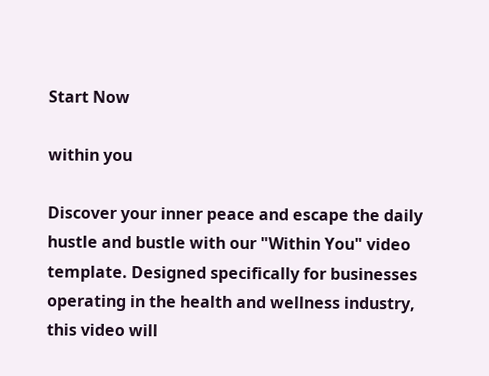Start Now

within you

Discover your inner peace and escape the daily hustle and bustle with our "Within You" video template. Designed specifically for businesses operating in the health and wellness industry, this video will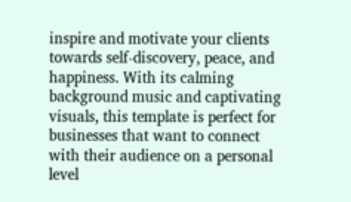inspire and motivate your clients towards self-discovery, peace, and happiness. With its calming background music and captivating visuals, this template is perfect for businesses that want to connect with their audience on a personal level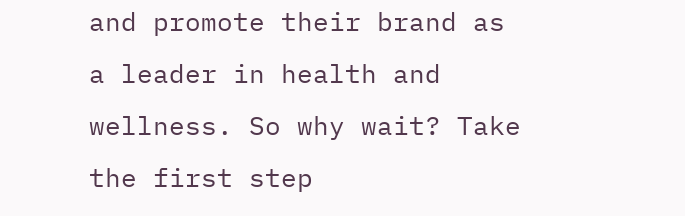and promote their brand as a leader in health and wellness. So why wait? Take the first step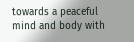towards a peaceful mind and body with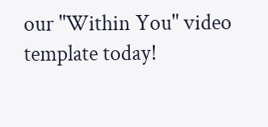our "Within You" video template today!